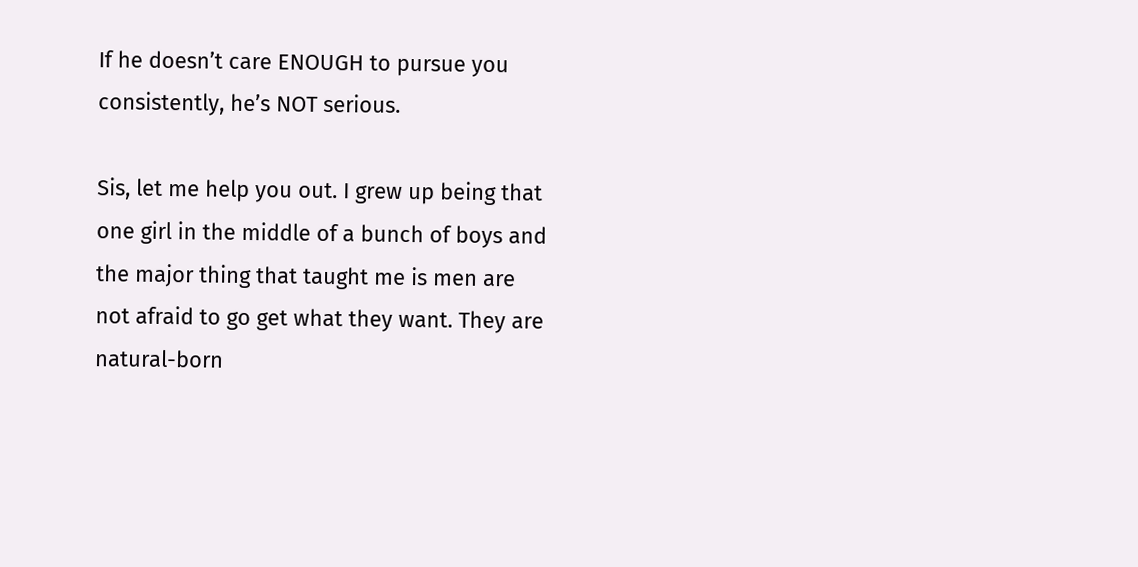If he doesn’t care ENOUGH to pursue you consistently, he’s NOT serious.

Sis, let me help you out. I grew up being that one girl in the middle of a bunch of boys and the major thing that taught me is men are not afraid to go get what they want. They are natural-born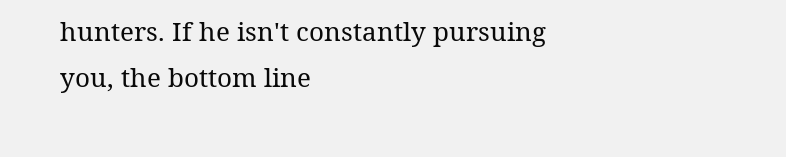hunters. If he isn't constantly pursuing you, the bottom line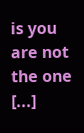is you are not the one [...]